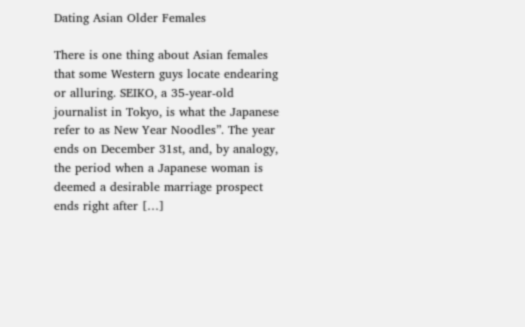Dating Asian Older Females

There is one thing about Asian females that some Western guys locate endearing or alluring. SEIKO, a 35-year-old journalist in Tokyo, is what the Japanese refer to as New Year Noodles”. The year ends on December 31st, and, by analogy, the period when a Japanese woman is deemed a desirable marriage prospect ends right after […]